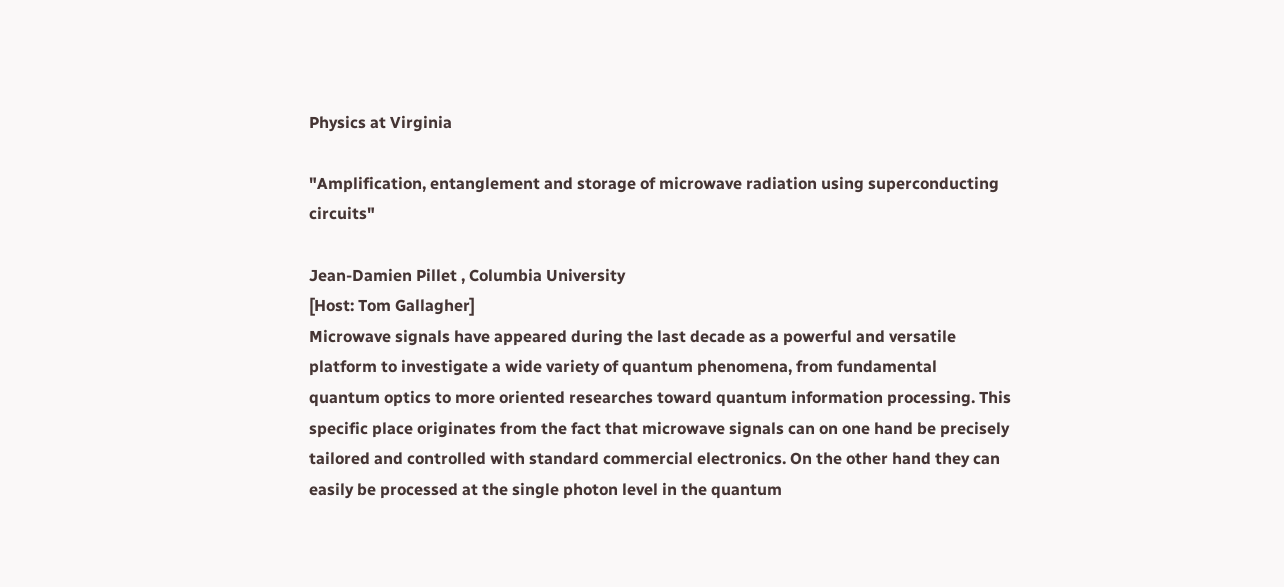Physics at Virginia

"Amplification, entanglement and storage of microwave radiation using superconducting circuits"

Jean-Damien Pillet , Columbia University
[Host: Tom Gallagher]
Microwave signals have appeared during the last decade as a powerful and versatile platform to investigate a wide variety of quantum phenomena, from fundamental quantum optics to more oriented researches toward quantum information processing. This specific place originates from the fact that microwave signals can on one hand be precisely tailored and controlled with standard commercial electronics. On the other hand they can easily be processed at the single photon level in the quantum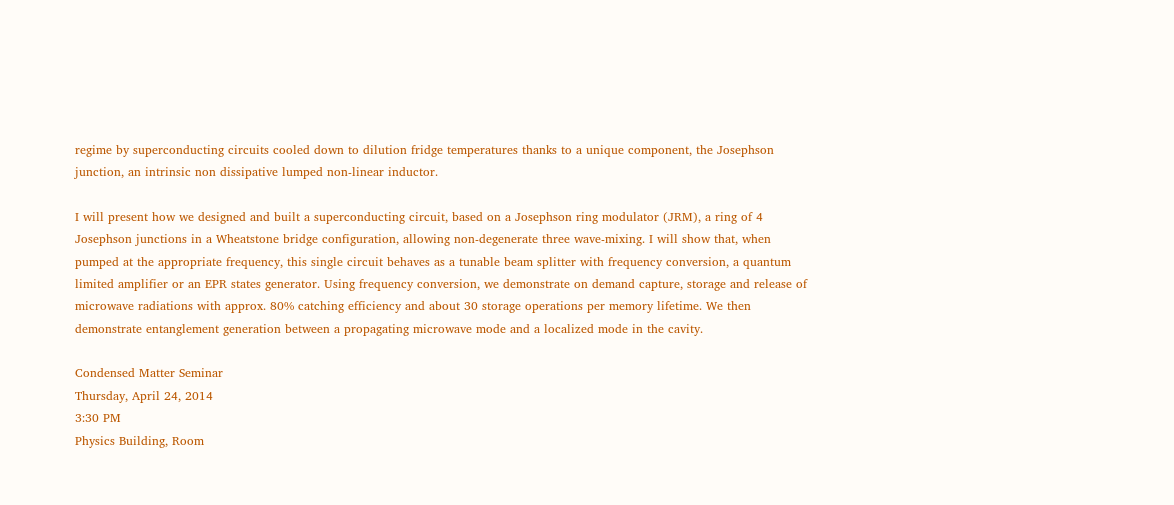regime by superconducting circuits cooled down to dilution fridge temperatures thanks to a unique component, the Josephson junction, an intrinsic non dissipative lumped non-linear inductor.

I will present how we designed and built a superconducting circuit, based on a Josephson ring modulator (JRM), a ring of 4 Josephson junctions in a Wheatstone bridge configuration, allowing non-degenerate three wave-mixing. I will show that, when pumped at the appropriate frequency, this single circuit behaves as a tunable beam splitter with frequency conversion, a quantum limited amplifier or an EPR states generator. Using frequency conversion, we demonstrate on demand capture, storage and release of microwave radiations with approx. 80% catching efficiency and about 30 storage operations per memory lifetime. We then demonstrate entanglement generation between a propagating microwave mode and a localized mode in the cavity.

Condensed Matter Seminar
Thursday, April 24, 2014
3:30 PM
Physics Building, Room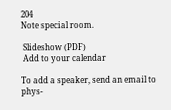204
Note special room.

 Slideshow (PDF)
 Add to your calendar

To add a speaker, send an email to phys-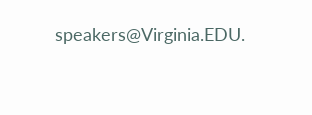speakers@Virginia.EDU.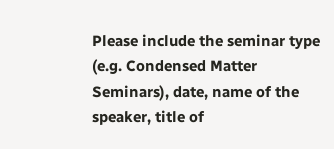Please include the seminar type (e.g. Condensed Matter Seminars), date, name of the speaker, title of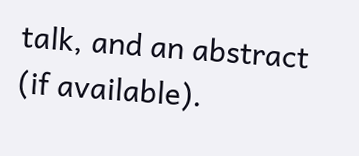talk, and an abstract (if available).